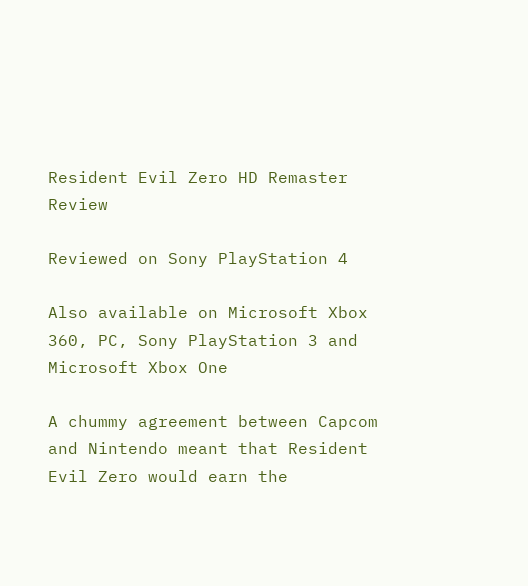Resident Evil Zero HD Remaster Review

Reviewed on Sony PlayStation 4

Also available on Microsoft Xbox 360, PC, Sony PlayStation 3 and Microsoft Xbox One

A chummy agreement between Capcom and Nintendo meant that Resident Evil Zero would earn the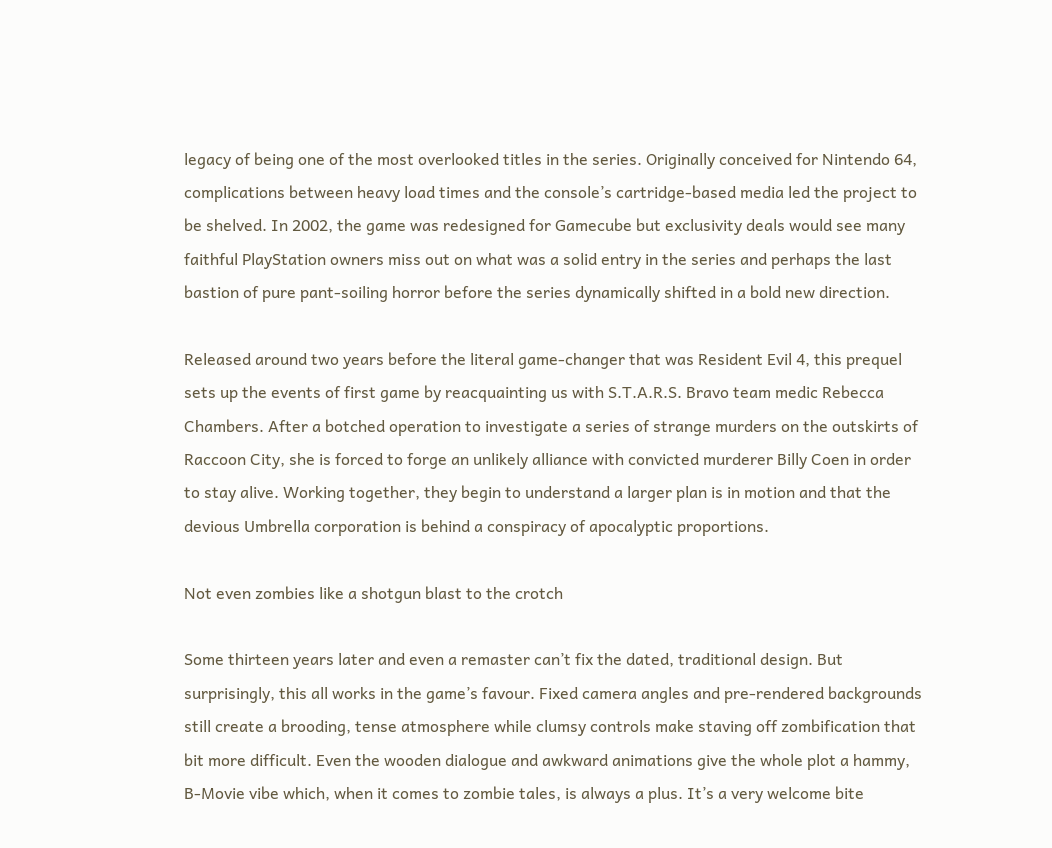legacy of being one of the most overlooked titles in the series. Originally conceived for Nintendo 64, complications between heavy load times and the console’s cartridge-based media led the project to be shelved. In 2002, the game was redesigned for Gamecube but exclusivity deals would see many faithful PlayStation owners miss out on what was a solid entry in the series and perhaps the last bastion of pure pant-soiling horror before the series dynamically shifted in a bold new direction.

Released around two years before the literal game-changer that was Resident Evil 4, this prequel sets up the events of first game by reacquainting us with S.T.A.R.S. Bravo team medic Rebecca Chambers. After a botched operation to investigate a series of strange murders on the outskirts of Raccoon City, she is forced to forge an unlikely alliance with convicted murderer Billy Coen in order to stay alive. Working together, they begin to understand a larger plan is in motion and that the devious Umbrella corporation is behind a conspiracy of apocalyptic proportions.

Not even zombies like a shotgun blast to the crotch

Some thirteen years later and even a remaster can’t fix the dated, traditional design. But surprisingly, this all works in the game’s favour. Fixed camera angles and pre-rendered backgrounds still create a brooding, tense atmosphere while clumsy controls make staving off zombification that bit more difficult. Even the wooden dialogue and awkward animations give the whole plot a hammy, B-Movie vibe which, when it comes to zombie tales, is always a plus. It’s a very welcome bite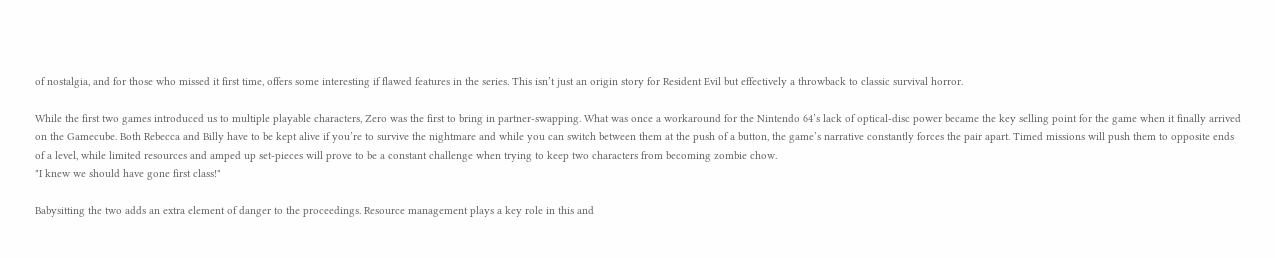of nostalgia, and for those who missed it first time, offers some interesting if flawed features in the series. This isn’t just an origin story for Resident Evil but effectively a throwback to classic survival horror.

While the first two games introduced us to multiple playable characters, Zero was the first to bring in partner-swapping. What was once a workaround for the Nintendo 64’s lack of optical-disc power became the key selling point for the game when it finally arrived on the Gamecube. Both Rebecca and Billy have to be kept alive if you’re to survive the nightmare and while you can switch between them at the push of a button, the game’s narrative constantly forces the pair apart. Timed missions will push them to opposite ends of a level, while limited resources and amped up set-pieces will prove to be a constant challenge when trying to keep two characters from becoming zombie chow.
"I knew we should have gone first class!"

Babysitting the two adds an extra element of danger to the proceedings. Resource management plays a key role in this and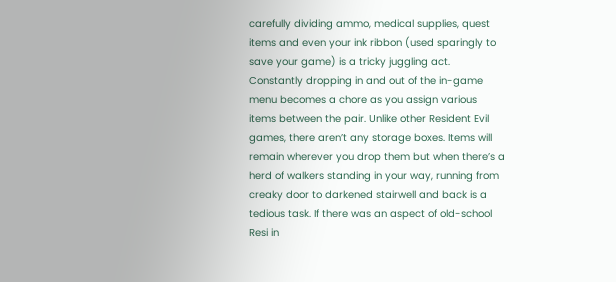carefully dividing ammo, medical supplies, quest items and even your ink ribbon (used sparingly to save your game) is a tricky juggling act. Constantly dropping in and out of the in-game menu becomes a chore as you assign various items between the pair. Unlike other Resident Evil games, there aren’t any storage boxes. Items will remain wherever you drop them but when there’s a herd of walkers standing in your way, running from creaky door to darkened stairwell and back is a tedious task. If there was an aspect of old-school Resi in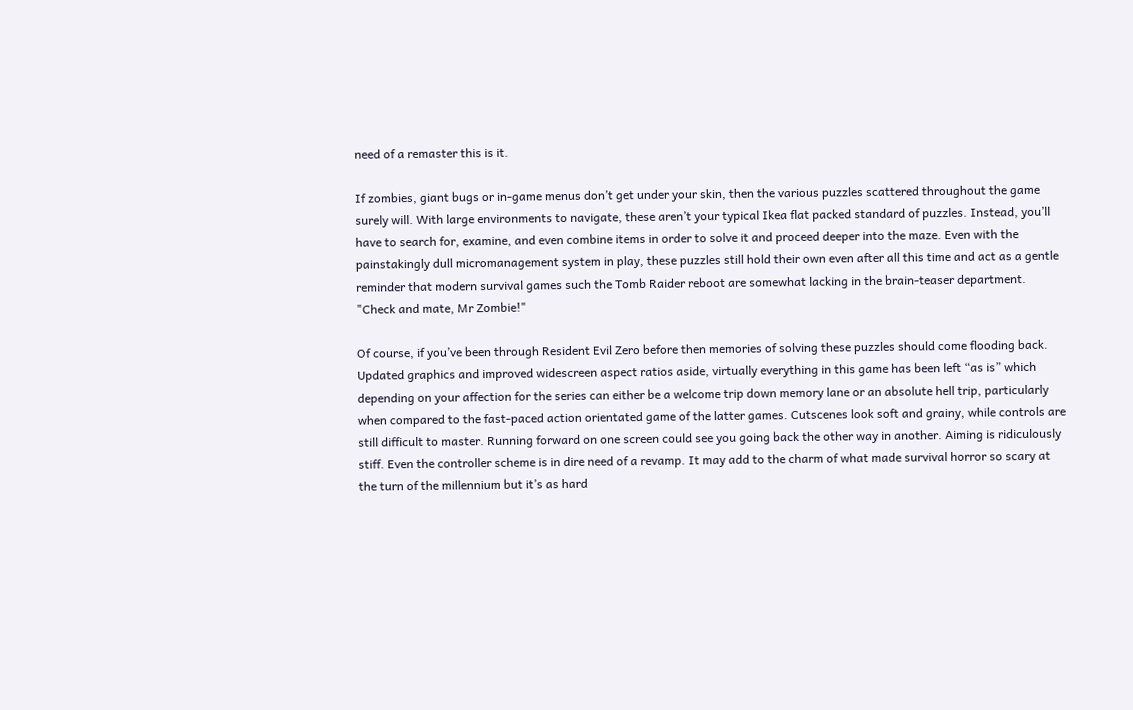need of a remaster this is it.

If zombies, giant bugs or in-game menus don’t get under your skin, then the various puzzles scattered throughout the game surely will. With large environments to navigate, these aren’t your typical Ikea flat packed standard of puzzles. Instead, you’ll have to search for, examine, and even combine items in order to solve it and proceed deeper into the maze. Even with the painstakingly dull micromanagement system in play, these puzzles still hold their own even after all this time and act as a gentle reminder that modern survival games such the Tomb Raider reboot are somewhat lacking in the brain-teaser department.
"Check and mate, Mr Zombie!"

Of course, if you’ve been through Resident Evil Zero before then memories of solving these puzzles should come flooding back. Updated graphics and improved widescreen aspect ratios aside, virtually everything in this game has been left “as is” which depending on your affection for the series can either be a welcome trip down memory lane or an absolute hell trip, particularly when compared to the fast-paced action orientated game of the latter games. Cutscenes look soft and grainy, while controls are still difficult to master. Running forward on one screen could see you going back the other way in another. Aiming is ridiculously stiff. Even the controller scheme is in dire need of a revamp. It may add to the charm of what made survival horror so scary at the turn of the millennium but it’s as hard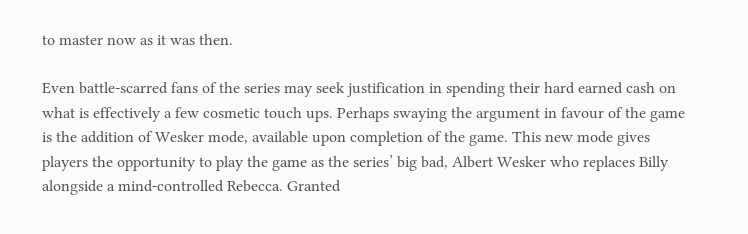to master now as it was then.

Even battle-scarred fans of the series may seek justification in spending their hard earned cash on what is effectively a few cosmetic touch ups. Perhaps swaying the argument in favour of the game is the addition of Wesker mode, available upon completion of the game. This new mode gives players the opportunity to play the game as the series’ big bad, Albert Wesker who replaces Billy alongside a mind-controlled Rebecca. Granted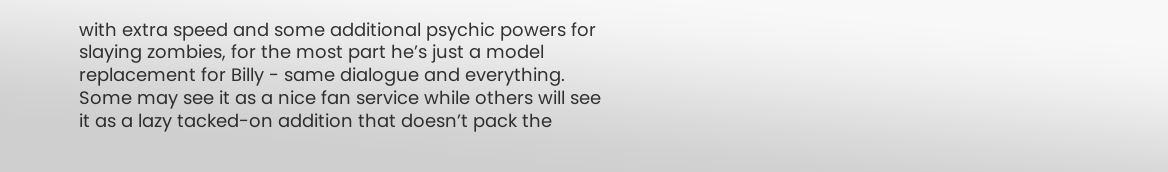with extra speed and some additional psychic powers for slaying zombies, for the most part he’s just a model replacement for Billy - same dialogue and everything. Some may see it as a nice fan service while others will see it as a lazy tacked-on addition that doesn’t pack the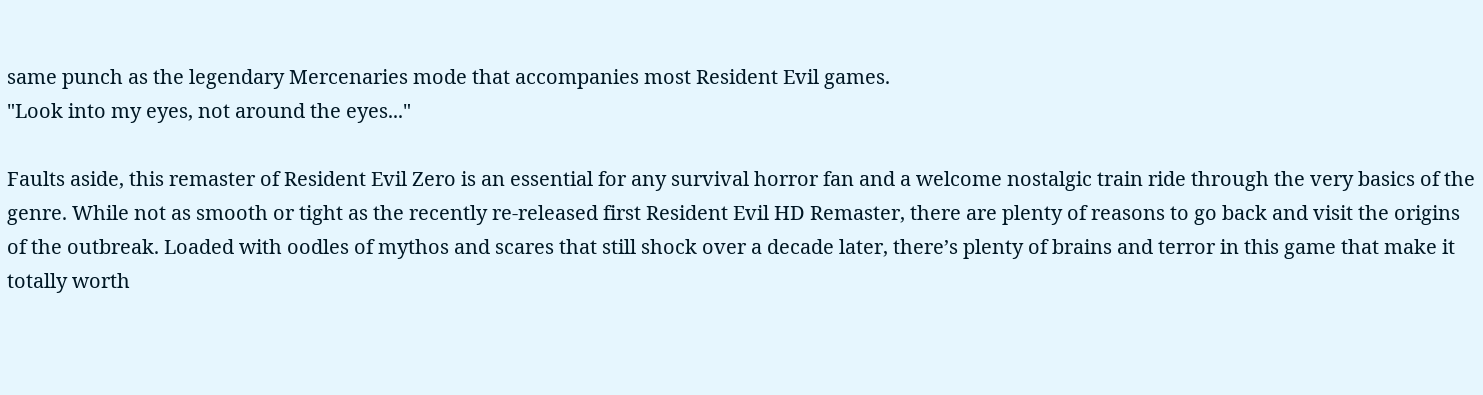same punch as the legendary Mercenaries mode that accompanies most Resident Evil games.
"Look into my eyes, not around the eyes..."

Faults aside, this remaster of Resident Evil Zero is an essential for any survival horror fan and a welcome nostalgic train ride through the very basics of the genre. While not as smooth or tight as the recently re-released first Resident Evil HD Remaster, there are plenty of reasons to go back and visit the origins of the outbreak. Loaded with oodles of mythos and scares that still shock over a decade later, there’s plenty of brains and terror in this game that make it totally worth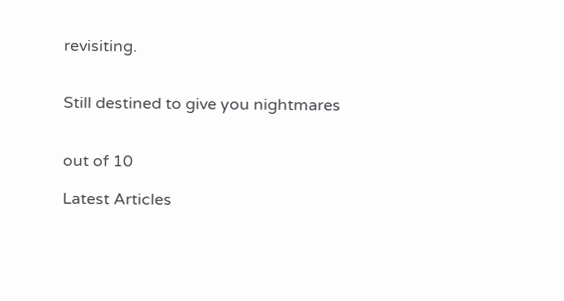revisiting.


Still destined to give you nightmares


out of 10

Latest Articles